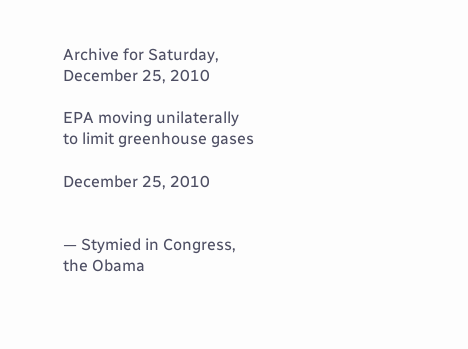Archive for Saturday, December 25, 2010

EPA moving unilaterally to limit greenhouse gases

December 25, 2010


— Stymied in Congress, the Obama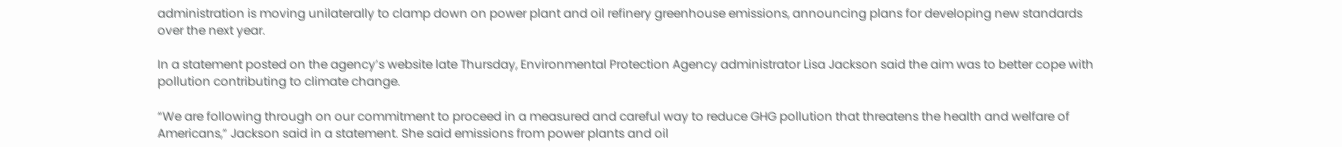administration is moving unilaterally to clamp down on power plant and oil refinery greenhouse emissions, announcing plans for developing new standards over the next year.

In a statement posted on the agency’s website late Thursday, Environmental Protection Agency administrator Lisa Jackson said the aim was to better cope with pollution contributing to climate change.

“We are following through on our commitment to proceed in a measured and careful way to reduce GHG pollution that threatens the health and welfare of Americans,” Jackson said in a statement. She said emissions from power plants and oil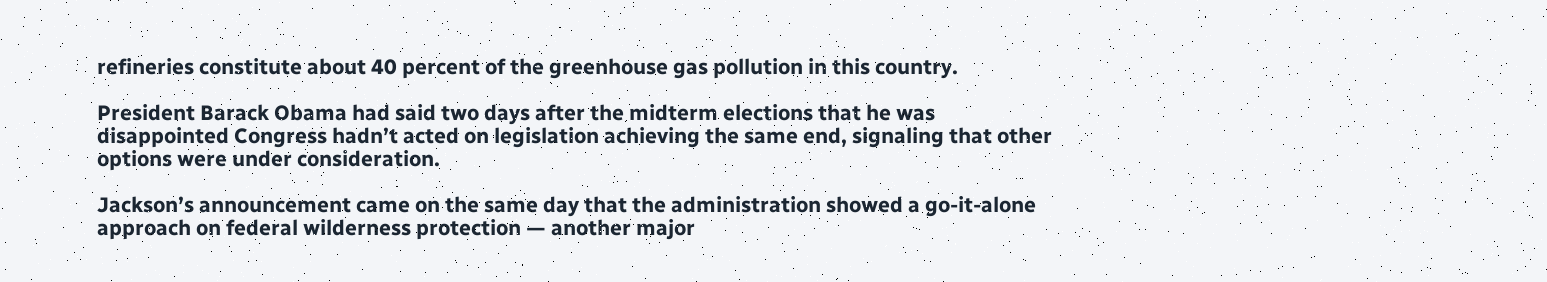refineries constitute about 40 percent of the greenhouse gas pollution in this country.

President Barack Obama had said two days after the midterm elections that he was disappointed Congress hadn’t acted on legislation achieving the same end, signaling that other options were under consideration.

Jackson’s announcement came on the same day that the administration showed a go-it-alone approach on federal wilderness protection — another major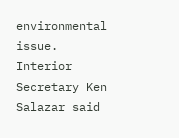environmental issue. Interior Secretary Ken Salazar said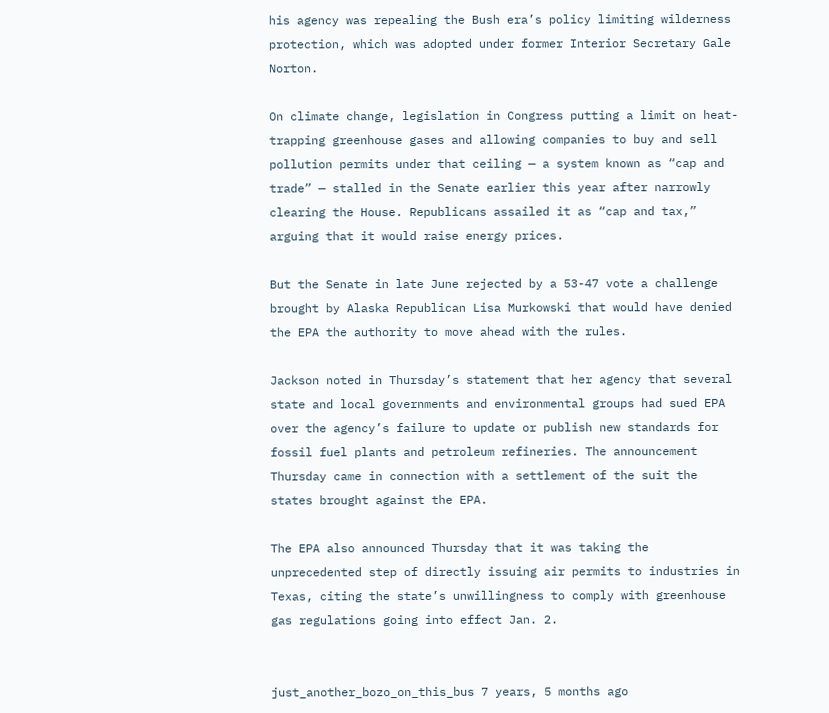his agency was repealing the Bush era’s policy limiting wilderness protection, which was adopted under former Interior Secretary Gale Norton.

On climate change, legislation in Congress putting a limit on heat-trapping greenhouse gases and allowing companies to buy and sell pollution permits under that ceiling — a system known as “cap and trade” — stalled in the Senate earlier this year after narrowly clearing the House. Republicans assailed it as “cap and tax,” arguing that it would raise energy prices.

But the Senate in late June rejected by a 53-47 vote a challenge brought by Alaska Republican Lisa Murkowski that would have denied the EPA the authority to move ahead with the rules.

Jackson noted in Thursday’s statement that her agency that several state and local governments and environmental groups had sued EPA over the agency’s failure to update or publish new standards for fossil fuel plants and petroleum refineries. The announcement Thursday came in connection with a settlement of the suit the states brought against the EPA.

The EPA also announced Thursday that it was taking the unprecedented step of directly issuing air permits to industries in Texas, citing the state’s unwillingness to comply with greenhouse gas regulations going into effect Jan. 2.


just_another_bozo_on_this_bus 7 years, 5 months ago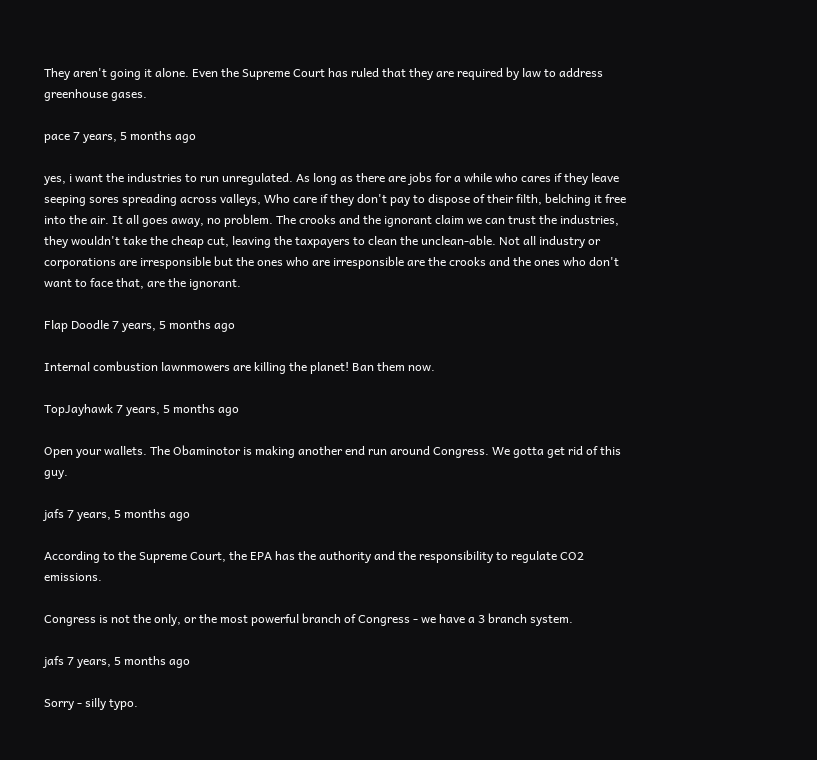They aren't going it alone. Even the Supreme Court has ruled that they are required by law to address greenhouse gases.

pace 7 years, 5 months ago

yes, i want the industries to run unregulated. As long as there are jobs for a while who cares if they leave seeping sores spreading across valleys, Who care if they don't pay to dispose of their filth, belching it free into the air. It all goes away, no problem. The crooks and the ignorant claim we can trust the industries, they wouldn't take the cheap cut, leaving the taxpayers to clean the unclean-able. Not all industry or corporations are irresponsible but the ones who are irresponsible are the crooks and the ones who don't want to face that, are the ignorant.

Flap Doodle 7 years, 5 months ago

Internal combustion lawnmowers are killing the planet! Ban them now.

TopJayhawk 7 years, 5 months ago

Open your wallets. The Obaminotor is making another end run around Congress. We gotta get rid of this guy.

jafs 7 years, 5 months ago

According to the Supreme Court, the EPA has the authority and the responsibility to regulate CO2 emissions.

Congress is not the only, or the most powerful branch of Congress - we have a 3 branch system.

jafs 7 years, 5 months ago

Sorry - silly typo.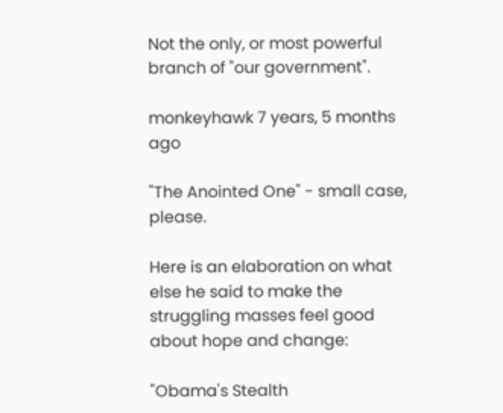Not the only, or most powerful branch of "our government".

monkeyhawk 7 years, 5 months ago

"The Anointed One" - small case, please.

Here is an elaboration on what else he said to make the struggling masses feel good about hope and change:

"Obama's Stealth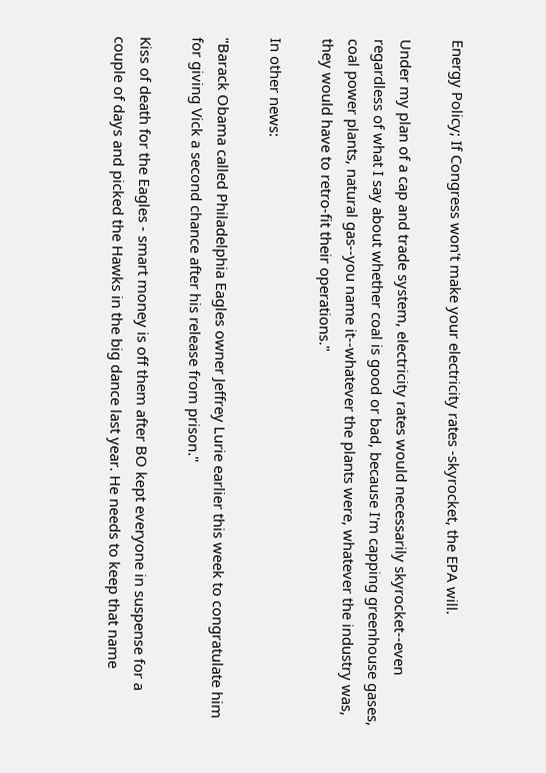Energy Policy; If Congress won't make your electricity rates -skyrocket, the EPA will.

Under my plan of a cap and trade system, electricity rates would necessarily skyrocket--even regardless of what I say about whether coal is good or bad, because I'm capping greenhouse gases, coal power plants, natural gas--you name it--whatever the plants were, whatever the industry was, they would have to retro-fit their operations."

In other news:

"Barack Obama called Philadelphia Eagles owner Jeffrey Lurie earlier this week to congratulate him for giving Vick a second chance after his release from prison."

Kiss of death for the Eagles - smart money is off them after BO kept everyone in suspense for a couple of days and picked the Hawks in the big dance last year. He needs to keep that name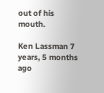out of his mouth.

Ken Lassman 7 years, 5 months ago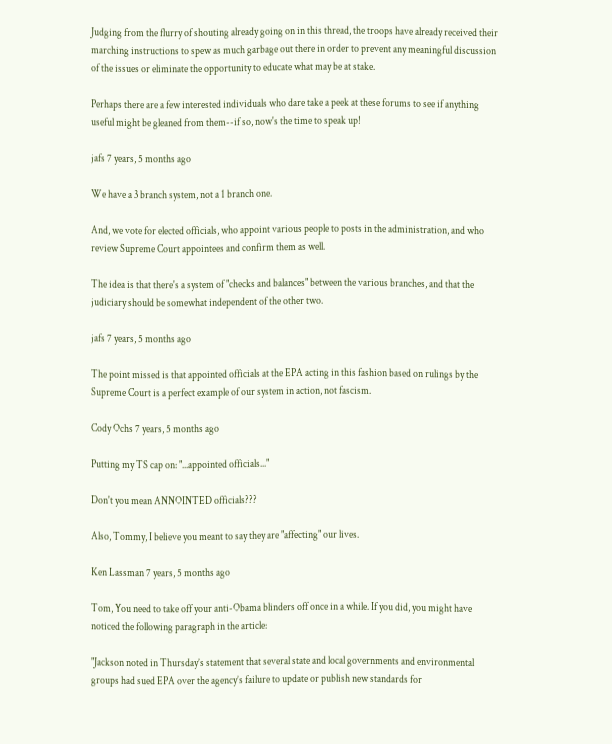Judging from the flurry of shouting already going on in this thread, the troops have already received their marching instructions to spew as much garbage out there in order to prevent any meaningful discussion of the issues or eliminate the opportunity to educate what may be at stake.

Perhaps there are a few interested individuals who dare take a peek at these forums to see if anything useful might be gleaned from them--if so, now's the time to speak up!

jafs 7 years, 5 months ago

We have a 3 branch system, not a 1 branch one.

And, we vote for elected officials, who appoint various people to posts in the administration, and who review Supreme Court appointees and confirm them as well.

The idea is that there's a system of "checks and balances" between the various branches, and that the judiciary should be somewhat independent of the other two.

jafs 7 years, 5 months ago

The point missed is that appointed officials at the EPA acting in this fashion based on rulings by the Supreme Court is a perfect example of our system in action, not fascism.

Cody Ochs 7 years, 5 months ago

Putting my TS cap on: "...appointed officials..."

Don't you mean ANNOINTED officials???

Also, Tommy, I believe you meant to say they are "affecting" our lives.

Ken Lassman 7 years, 5 months ago

Tom, You need to take off your anti-Obama blinders off once in a while. If you did, you might have noticed the following paragraph in the article:

"Jackson noted in Thursday’s statement that several state and local governments and environmental groups had sued EPA over the agency’s failure to update or publish new standards for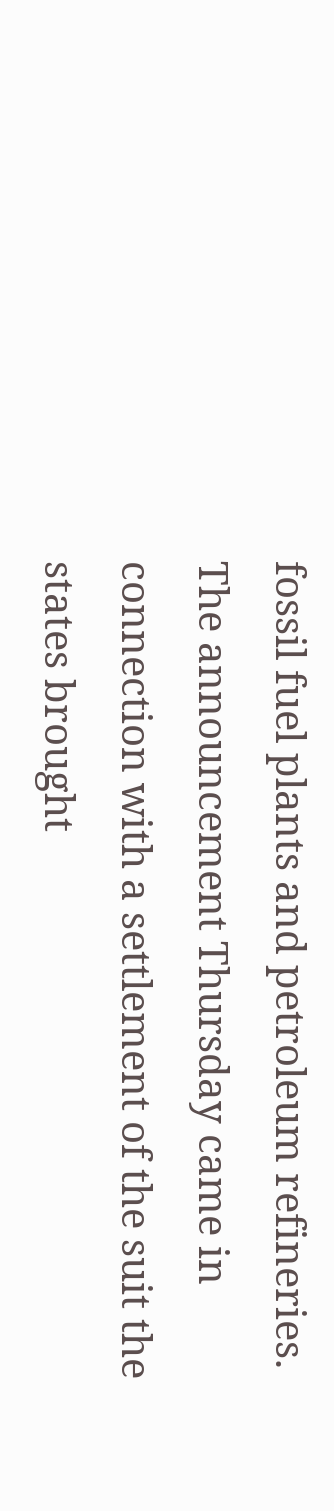fossil fuel plants and petroleum refineries. The announcement Thursday came in connection with a settlement of the suit the states brought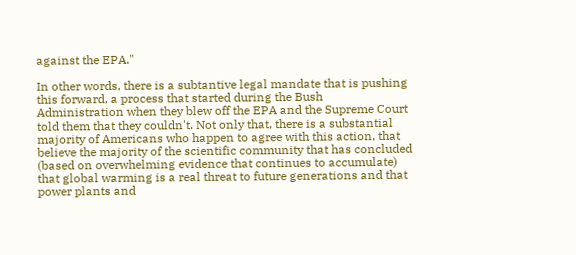against the EPA."

In other words, there is a subtantive legal mandate that is pushing this forward, a process that started during the Bush Administration when they blew off the EPA and the Supreme Court told them that they couldn't. Not only that, there is a substantial majority of Americans who happen to agree with this action, that believe the majority of the scientific community that has concluded (based on overwhelming evidence that continues to accumulate) that global warming is a real threat to future generations and that power plants and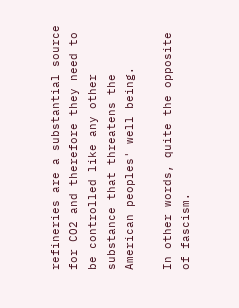refineries are a substantial source for CO2 and therefore they need to be controlled like any other substance that threatens the American peoples' well being.

In other words, quite the opposite of fascism.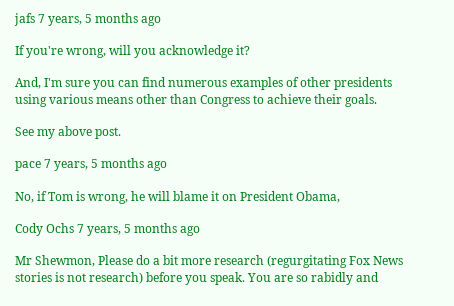jafs 7 years, 5 months ago

If you're wrong, will you acknowledge it?

And, I'm sure you can find numerous examples of other presidents using various means other than Congress to achieve their goals.

See my above post.

pace 7 years, 5 months ago

No, if Tom is wrong, he will blame it on President Obama,

Cody Ochs 7 years, 5 months ago

Mr Shewmon, Please do a bit more research (regurgitating Fox News stories is not research) before you speak. You are so rabidly and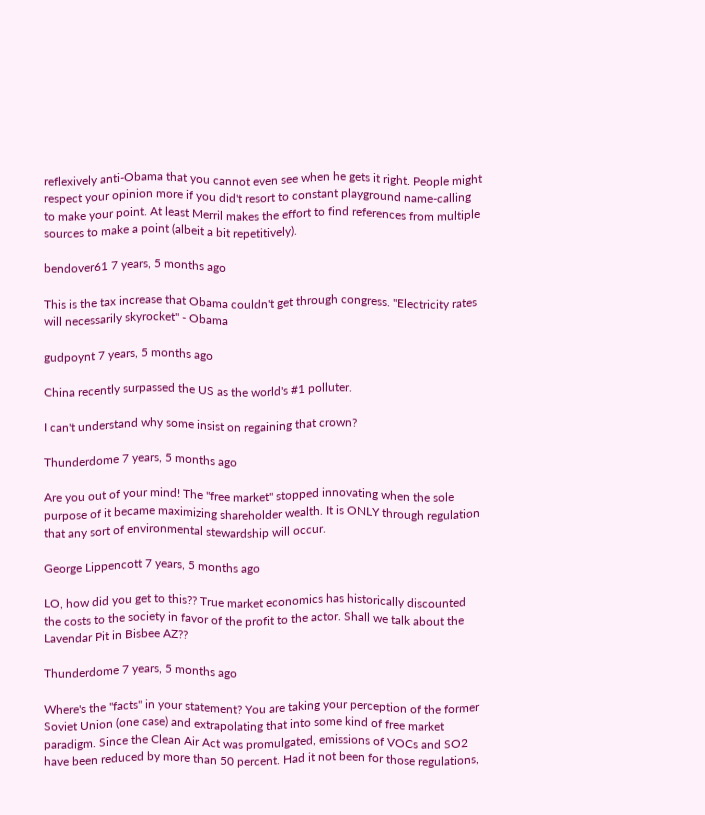reflexively anti-Obama that you cannot even see when he gets it right. People might respect your opinion more if you did't resort to constant playground name-calling to make your point. At least Merril makes the effort to find references from multiple sources to make a point (albeit a bit repetitively).

bendover61 7 years, 5 months ago

This is the tax increase that Obama couldn't get through congress. "Electricity rates will necessarily skyrocket" - Obama

gudpoynt 7 years, 5 months ago

China recently surpassed the US as the world's #1 polluter.

I can't understand why some insist on regaining that crown?

Thunderdome 7 years, 5 months ago

Are you out of your mind! The "free market" stopped innovating when the sole purpose of it became maximizing shareholder wealth. It is ONLY through regulation that any sort of environmental stewardship will occur.

George Lippencott 7 years, 5 months ago

LO, how did you get to this?? True market economics has historically discounted the costs to the society in favor of the profit to the actor. Shall we talk about the Lavendar Pit in Bisbee AZ??

Thunderdome 7 years, 5 months ago

Where's the "facts" in your statement? You are taking your perception of the former Soviet Union (one case) and extrapolating that into some kind of free market paradigm. Since the Clean Air Act was promulgated, emissions of VOCs and SO2 have been reduced by more than 50 percent. Had it not been for those regulations,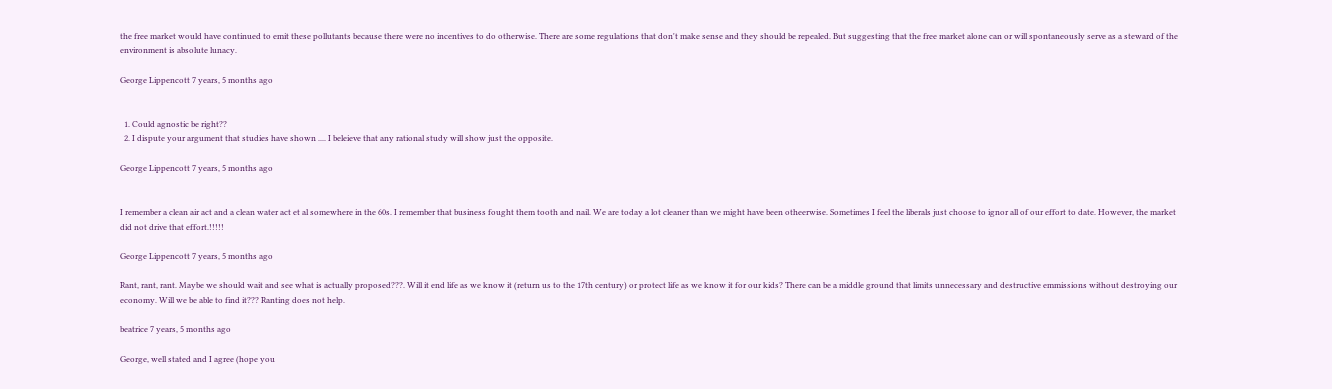the free market would have continued to emit these pollutants because there were no incentives to do otherwise. There are some regulations that don't make sense and they should be repealed. But suggesting that the free market alone can or will spontaneously serve as a steward of the environment is absolute lunacy.

George Lippencott 7 years, 5 months ago


  1. Could agnostic be right??
  2. I dispute your argument that studies have shown .... I beleieve that any rational study will show just the opposite.

George Lippencott 7 years, 5 months ago


I remember a clean air act and a clean water act et al somewhere in the 60s. I remember that business fought them tooth and nail. We are today a lot cleaner than we might have been otheerwise. Sometimes I feel the liberals just choose to ignor all of our effort to date. However, the market did not drive that effort.!!!!!

George Lippencott 7 years, 5 months ago

Rant, rant, rant. Maybe we should wait and see what is actually proposed???. Will it end life as we know it (return us to the 17th century) or protect life as we know it for our kids? There can be a middle ground that limits unnecessary and destructive emmissions without destroying our economy. Will we be able to find it??? Ranting does not help.

beatrice 7 years, 5 months ago

George, well stated and I agree (hope you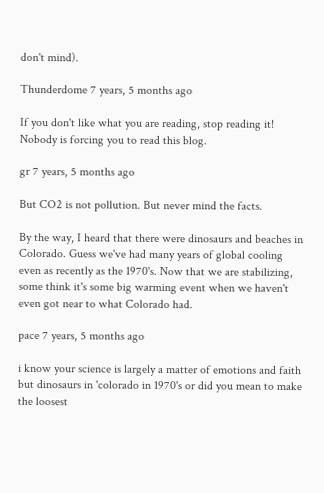don't mind).

Thunderdome 7 years, 5 months ago

If you don't like what you are reading, stop reading it! Nobody is forcing you to read this blog.

gr 7 years, 5 months ago

But CO2 is not pollution. But never mind the facts.

By the way, I heard that there were dinosaurs and beaches in Colorado. Guess we've had many years of global cooling even as recently as the 1970's. Now that we are stabilizing, some think it's some big warming event when we haven't even got near to what Colorado had.

pace 7 years, 5 months ago

i know your science is largely a matter of emotions and faith but dinosaurs in 'colorado in 1970's or did you mean to make the loosest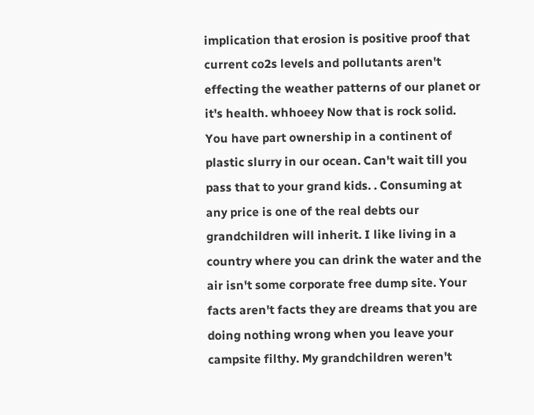implication that erosion is positive proof that current co2s levels and pollutants aren't effecting the weather patterns of our planet or it's health. whhoeey Now that is rock solid. You have part ownership in a continent of plastic slurry in our ocean. Can't wait till you pass that to your grand kids. . Consuming at any price is one of the real debts our grandchildren will inherit. I like living in a country where you can drink the water and the air isn't some corporate free dump site. Your facts aren't facts they are dreams that you are doing nothing wrong when you leave your campsite filthy. My grandchildren weren't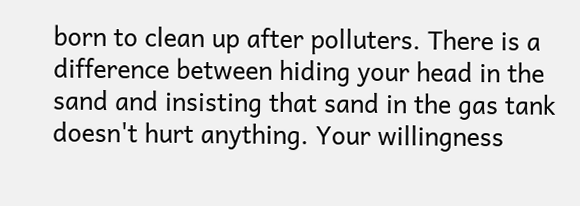born to clean up after polluters. There is a difference between hiding your head in the sand and insisting that sand in the gas tank doesn't hurt anything. Your willingness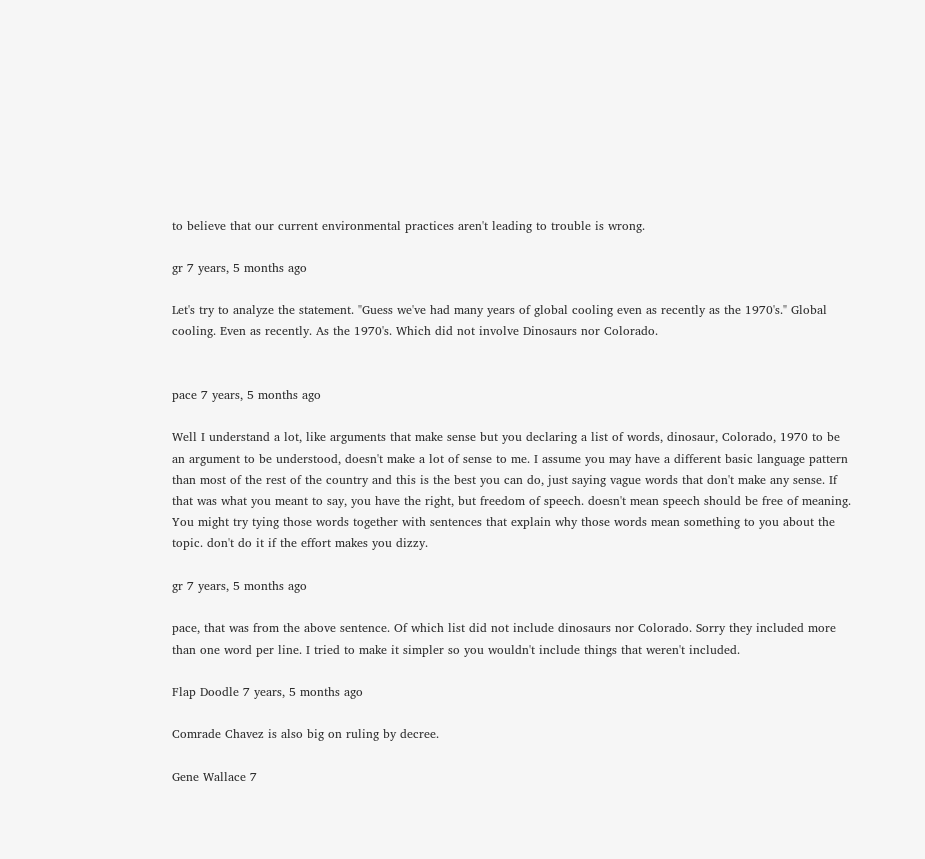to believe that our current environmental practices aren't leading to trouble is wrong.

gr 7 years, 5 months ago

Let's try to analyze the statement. "Guess we've had many years of global cooling even as recently as the 1970's." Global cooling. Even as recently. As the 1970's. Which did not involve Dinosaurs nor Colorado.


pace 7 years, 5 months ago

Well I understand a lot, like arguments that make sense but you declaring a list of words, dinosaur, Colorado, 1970 to be an argument to be understood, doesn't make a lot of sense to me. I assume you may have a different basic language pattern than most of the rest of the country and this is the best you can do, just saying vague words that don't make any sense. If that was what you meant to say, you have the right, but freedom of speech. doesn't mean speech should be free of meaning. You might try tying those words together with sentences that explain why those words mean something to you about the topic. don't do it if the effort makes you dizzy.

gr 7 years, 5 months ago

pace, that was from the above sentence. Of which list did not include dinosaurs nor Colorado. Sorry they included more than one word per line. I tried to make it simpler so you wouldn't include things that weren't included.

Flap Doodle 7 years, 5 months ago

Comrade Chavez is also big on ruling by decree.

Gene Wallace 7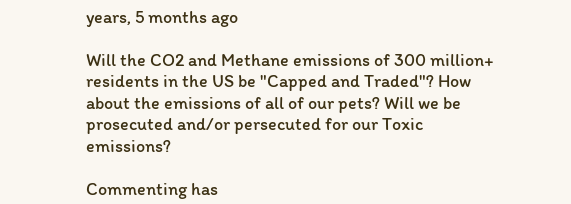years, 5 months ago

Will the CO2 and Methane emissions of 300 million+ residents in the US be "Capped and Traded"? How about the emissions of all of our pets? Will we be prosecuted and/or persecuted for our Toxic emissions?

Commenting has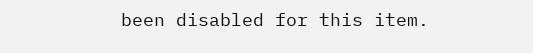been disabled for this item.